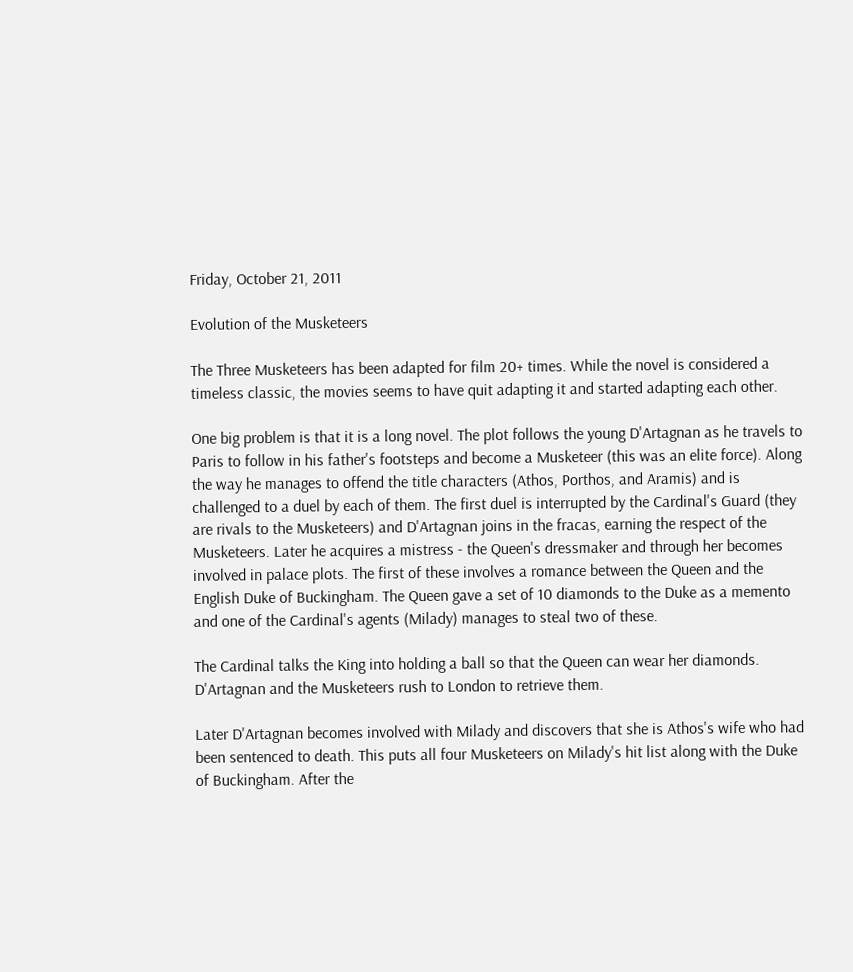Friday, October 21, 2011

Evolution of the Musketeers

The Three Musketeers has been adapted for film 20+ times. While the novel is considered a timeless classic, the movies seems to have quit adapting it and started adapting each other.

One big problem is that it is a long novel. The plot follows the young D'Artagnan as he travels to Paris to follow in his father's footsteps and become a Musketeer (this was an elite force). Along the way he manages to offend the title characters (Athos, Porthos, and Aramis) and is challenged to a duel by each of them. The first duel is interrupted by the Cardinal's Guard (they are rivals to the Musketeers) and D'Artagnan joins in the fracas, earning the respect of the Musketeers. Later he acquires a mistress - the Queen's dressmaker and through her becomes involved in palace plots. The first of these involves a romance between the Queen and the English Duke of Buckingham. The Queen gave a set of 10 diamonds to the Duke as a memento and one of the Cardinal's agents (Milady) manages to steal two of these.

The Cardinal talks the King into holding a ball so that the Queen can wear her diamonds. D'Artagnan and the Musketeers rush to London to retrieve them.

Later D'Artagnan becomes involved with Milady and discovers that she is Athos's wife who had been sentenced to death. This puts all four Musketeers on Milady's hit list along with the Duke of Buckingham. After the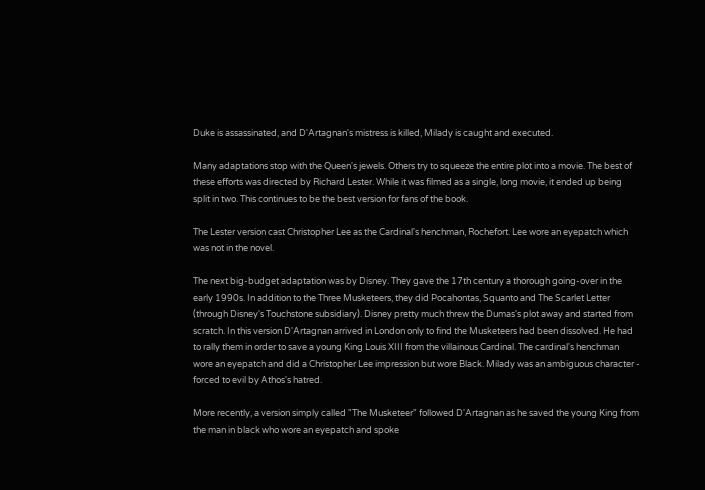Duke is assassinated, and D'Artagnan's mistress is killed, Milady is caught and executed.

Many adaptations stop with the Queen's jewels. Others try to squeeze the entire plot into a movie. The best of these efforts was directed by Richard Lester. While it was filmed as a single, long movie, it ended up being split in two. This continues to be the best version for fans of the book.

The Lester version cast Christopher Lee as the Cardinal's henchman, Rochefort. Lee wore an eyepatch which was not in the novel.

The next big-budget adaptation was by Disney. They gave the 17th century a thorough going-over in the early 1990s. In addition to the Three Musketeers, they did Pocahontas, Squanto and The Scarlet Letter (through Disney's Touchstone subsidiary). Disney pretty much threw the Dumas's plot away and started from scratch. In this version D'Artagnan arrived in London only to find the Musketeers had been dissolved. He had to rally them in order to save a young King Louis XIII from the villainous Cardinal. The cardinal's henchman wore an eyepatch and did a Christopher Lee impression but wore Black. Milady was an ambiguous character - forced to evil by Athos's hatred.

More recently, a version simply called "The Musketeer" followed D'Artagnan as he saved the young King from the man in black who wore an eyepatch and spoke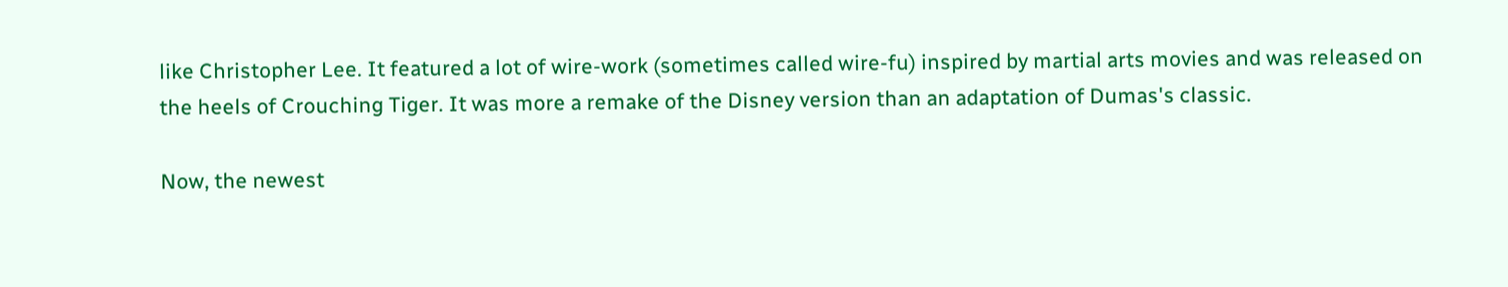like Christopher Lee. It featured a lot of wire-work (sometimes called wire-fu) inspired by martial arts movies and was released on the heels of Crouching Tiger. It was more a remake of the Disney version than an adaptation of Dumas's classic.

Now, the newest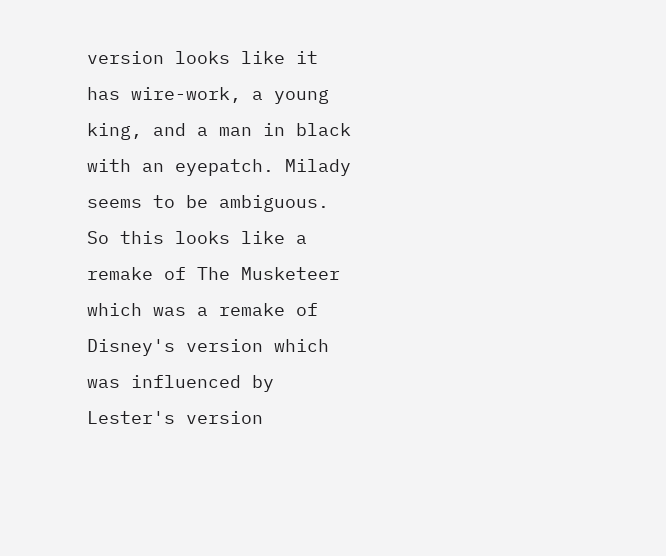version looks like it has wire-work, a young king, and a man in black with an eyepatch. Milady seems to be ambiguous. So this looks like a remake of The Musketeer which was a remake of Disney's version which was influenced by Lester's version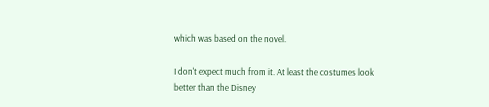which was based on the novel.

I don't expect much from it. At least the costumes look better than the Disney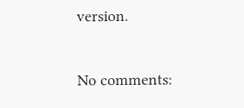version.

No comments: